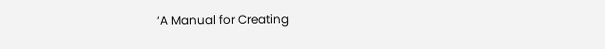‘A Manual for Creating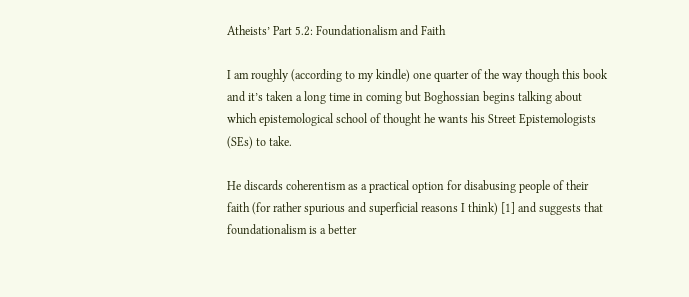Atheists’ Part 5.2: Foundationalism and Faith

I am roughly (according to my kindle) one quarter of the way though this book and it’s taken a long time in coming but Boghossian begins talking about which epistemological school of thought he wants his Street Epistemologists (SEs) to take.

He discards coherentism as a practical option for disabusing people of their faith (for rather spurious and superficial reasons I think) [1] and suggests that foundationalism is a better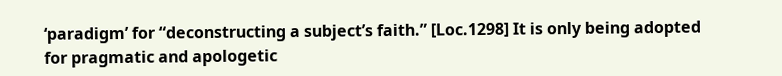‘paradigm’ for “deconstructing a subject’s faith.” [Loc.1298] It is only being adopted for pragmatic and apologetic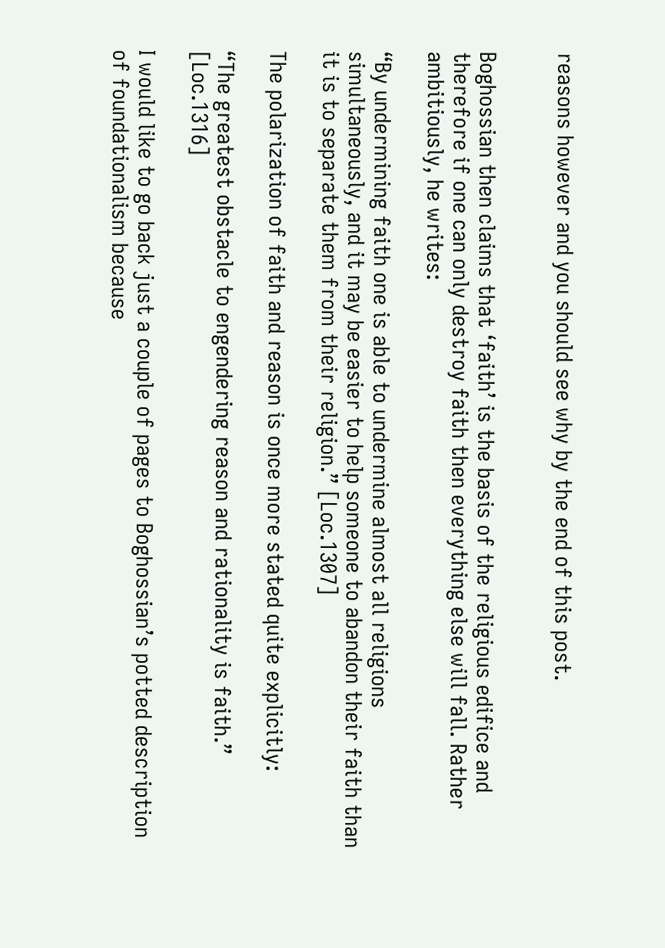reasons however and you should see why by the end of this post.


Boghossian then claims that ‘faith’ is the basis of the religious edifice and therefore if one can only destroy faith then everything else will fall. Rather ambitiously, he writes:

“By undermining faith one is able to undermine almost all religions simultaneously, and it may be easier to help someone to abandon their faith than it is to separate them from their religion.” [Loc.1307]

The polarization of faith and reason is once more stated quite explicitly:

“The greatest obstacle to engendering reason and rationality is faith.” [Loc.1316]

I would like to go back just a couple of pages to Boghossian’s potted description of foundationalism because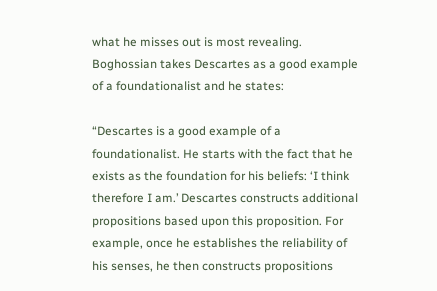what he misses out is most revealing. Boghossian takes Descartes as a good example of a foundationalist and he states:

“Descartes is a good example of a foundationalist. He starts with the fact that he exists as the foundation for his beliefs: ‘I think therefore I am.’ Descartes constructs additional propositions based upon this proposition. For example, once he establishes the reliability of his senses, he then constructs propositions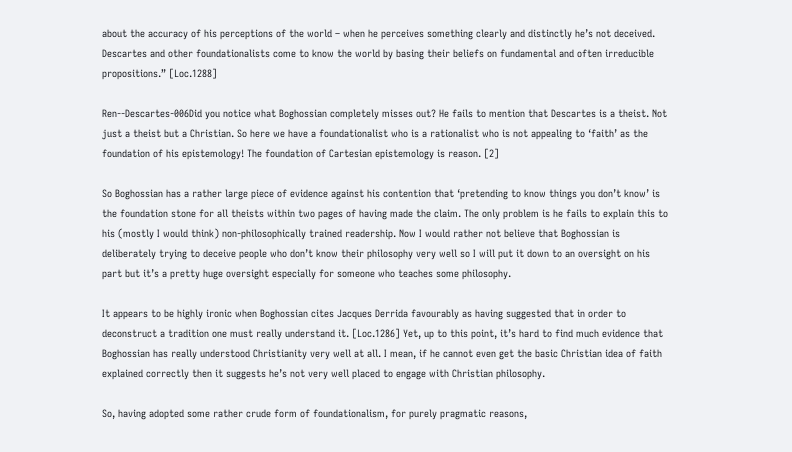about the accuracy of his perceptions of the world – when he perceives something clearly and distinctly he’s not deceived. Descartes and other foundationalists come to know the world by basing their beliefs on fundamental and often irreducible propositions.” [Loc.1288]

Ren--Descartes-006Did you notice what Boghossian completely misses out? He fails to mention that Descartes is a theist. Not just a theist but a Christian. So here we have a foundationalist who is a rationalist who is not appealing to ‘faith’ as the foundation of his epistemology! The foundation of Cartesian epistemology is reason. [2]

So Boghossian has a rather large piece of evidence against his contention that ‘pretending to know things you don’t know’ is the foundation stone for all theists within two pages of having made the claim. The only problem is he fails to explain this to his (mostly I would think) non-philosophically trained readership. Now I would rather not believe that Boghossian is deliberately trying to deceive people who don’t know their philosophy very well so I will put it down to an oversight on his part but it’s a pretty huge oversight especially for someone who teaches some philosophy.

It appears to be highly ironic when Boghossian cites Jacques Derrida favourably as having suggested that in order to deconstruct a tradition one must really understand it. [Loc.1286] Yet, up to this point, it’s hard to find much evidence that Boghossian has really understood Christianity very well at all. I mean, if he cannot even get the basic Christian idea of faith explained correctly then it suggests he’s not very well placed to engage with Christian philosophy.

So, having adopted some rather crude form of foundationalism, for purely pragmatic reasons,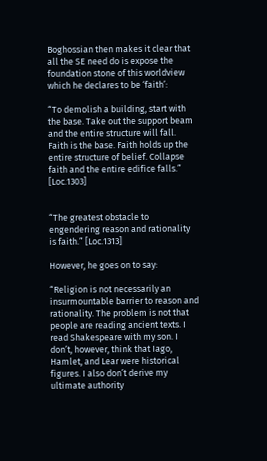Boghossian then makes it clear that all the SE need do is expose the foundation stone of this worldview which he declares to be ‘faith’:

“To demolish a building, start with the base. Take out the support beam and the entire structure will fall. Faith is the base. Faith holds up the entire structure of belief. Collapse faith and the entire edifice falls.” [Loc.1303]


“The greatest obstacle to engendering reason and rationality is faith.” [Loc.1313]

However, he goes on to say:

“Religion is not necessarily an insurmountable barrier to reason and rationality. The problem is not that people are reading ancient texts. I read Shakespeare with my son. I don’t, however, think that Iago, Hamlet, and Lear were historical figures. I also don’t derive my ultimate authority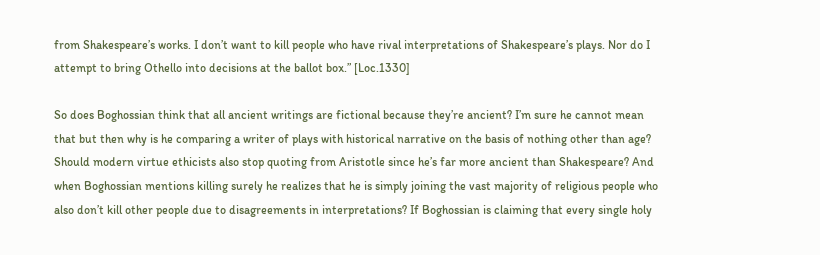from Shakespeare’s works. I don’t want to kill people who have rival interpretations of Shakespeare’s plays. Nor do I attempt to bring Othello into decisions at the ballot box.” [Loc.1330]

So does Boghossian think that all ancient writings are fictional because they’re ancient? I’m sure he cannot mean that but then why is he comparing a writer of plays with historical narrative on the basis of nothing other than age? Should modern virtue ethicists also stop quoting from Aristotle since he’s far more ancient than Shakespeare? And when Boghossian mentions killing surely he realizes that he is simply joining the vast majority of religious people who also don’t kill other people due to disagreements in interpretations? If Boghossian is claiming that every single holy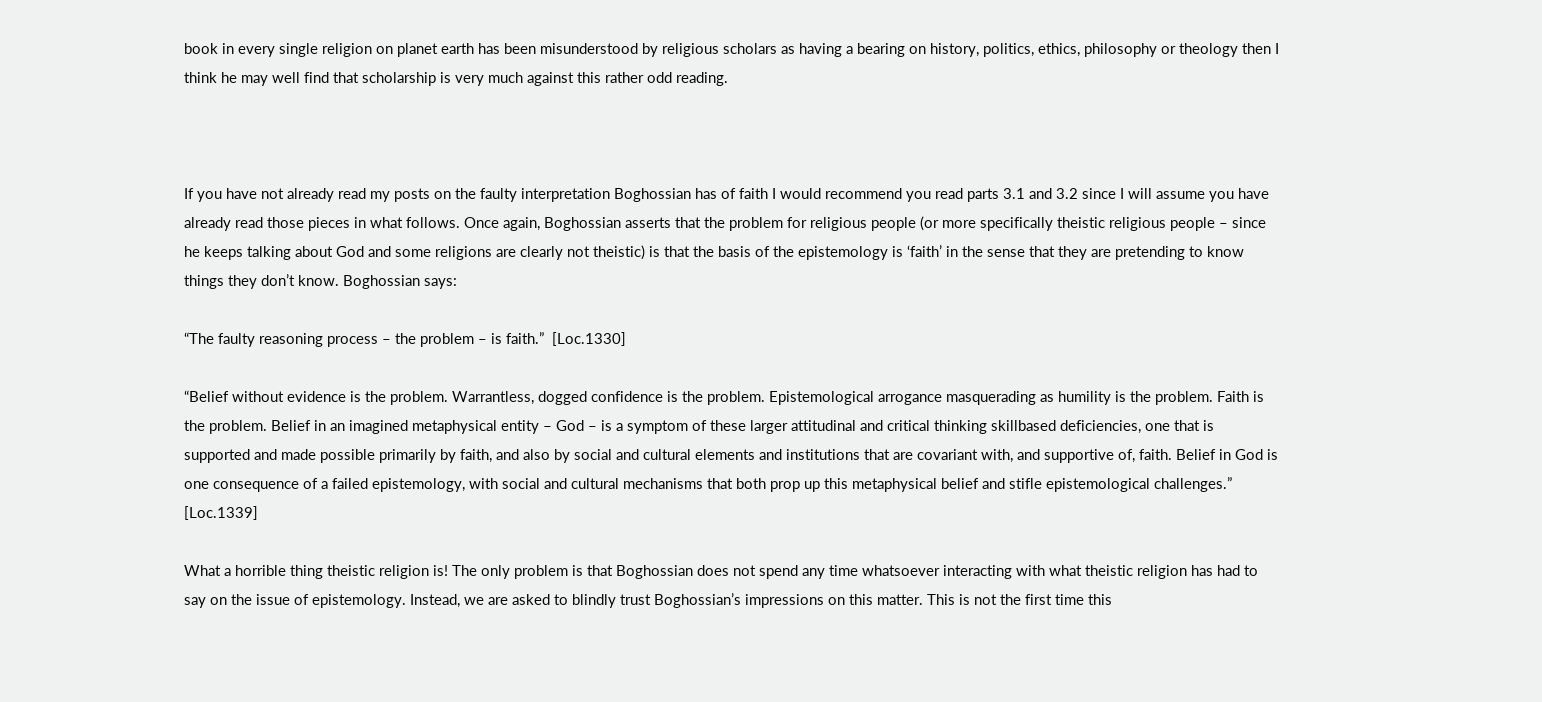book in every single religion on planet earth has been misunderstood by religious scholars as having a bearing on history, politics, ethics, philosophy or theology then I think he may well find that scholarship is very much against this rather odd reading.



If you have not already read my posts on the faulty interpretation Boghossian has of faith I would recommend you read parts 3.1 and 3.2 since I will assume you have already read those pieces in what follows. Once again, Boghossian asserts that the problem for religious people (or more specifically theistic religious people – since he keeps talking about God and some religions are clearly not theistic) is that the basis of the epistemology is ‘faith’ in the sense that they are pretending to know things they don’t know. Boghossian says:

“The faulty reasoning process – the problem – is faith.”  [Loc.1330]

“Belief without evidence is the problem. Warrantless, dogged confidence is the problem. Epistemological arrogance masquerading as humility is the problem. Faith is the problem. Belief in an imagined metaphysical entity – God – is a symptom of these larger attitudinal and critical thinking skillbased deficiencies, one that is supported and made possible primarily by faith, and also by social and cultural elements and institutions that are covariant with, and supportive of, faith. Belief in God is one consequence of a failed epistemology, with social and cultural mechanisms that both prop up this metaphysical belief and stifle epistemological challenges.” [Loc.1339]

What a horrible thing theistic religion is! The only problem is that Boghossian does not spend any time whatsoever interacting with what theistic religion has had to say on the issue of epistemology. Instead, we are asked to blindly trust Boghossian’s impressions on this matter. This is not the first time this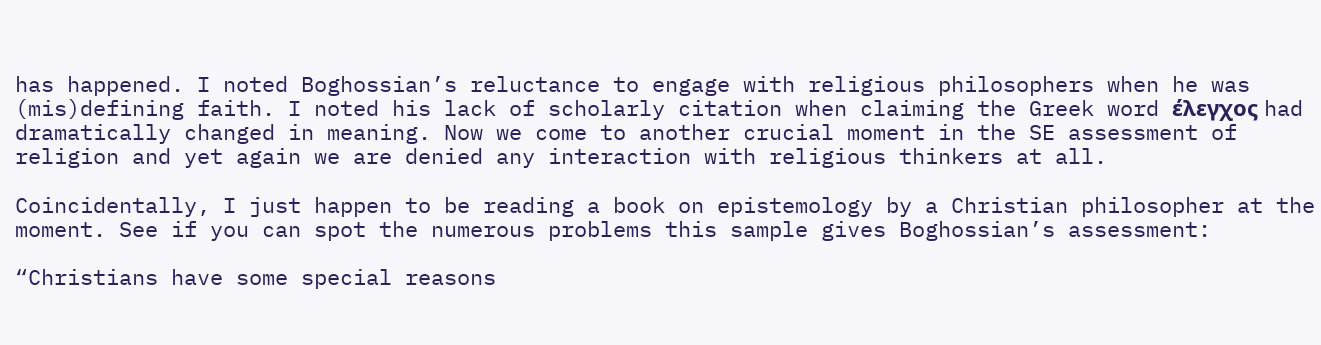has happened. I noted Boghossian’s reluctance to engage with religious philosophers when he was (mis)defining faith. I noted his lack of scholarly citation when claiming the Greek word έλεγχος had dramatically changed in meaning. Now we come to another crucial moment in the SE assessment of religion and yet again we are denied any interaction with religious thinkers at all.

Coincidentally, I just happen to be reading a book on epistemology by a Christian philosopher at the moment. See if you can spot the numerous problems this sample gives Boghossian’s assessment:

“Christians have some special reasons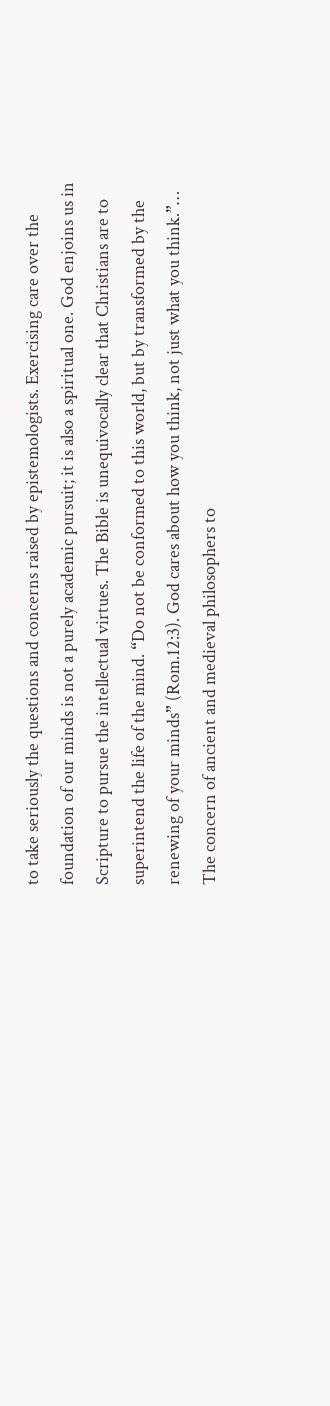to take seriously the questions and concerns raised by epistemologists. Exercising care over the foundation of our minds is not a purely academic pursuit; it is also a spiritual one. God enjoins us in Scripture to pursue the intellectual virtues. The Bible is unequivocally clear that Christians are to superintend the life of the mind. “Do not be conformed to this world, but by transformed by the renewing of your minds” (Rom.12:3). God cares about how you think, not just what you think.”… The concern of ancient and medieval philosophers to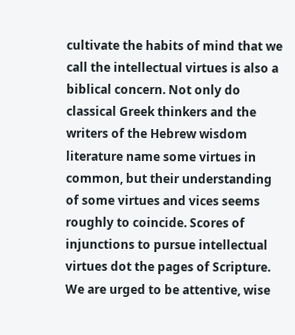cultivate the habits of mind that we call the intellectual virtues is also a biblical concern. Not only do classical Greek thinkers and the writers of the Hebrew wisdom literature name some virtues in common, but their understanding of some virtues and vices seems roughly to coincide. Scores of injunctions to pursue intellectual virtues dot the pages of Scripture. We are urged to be attentive, wise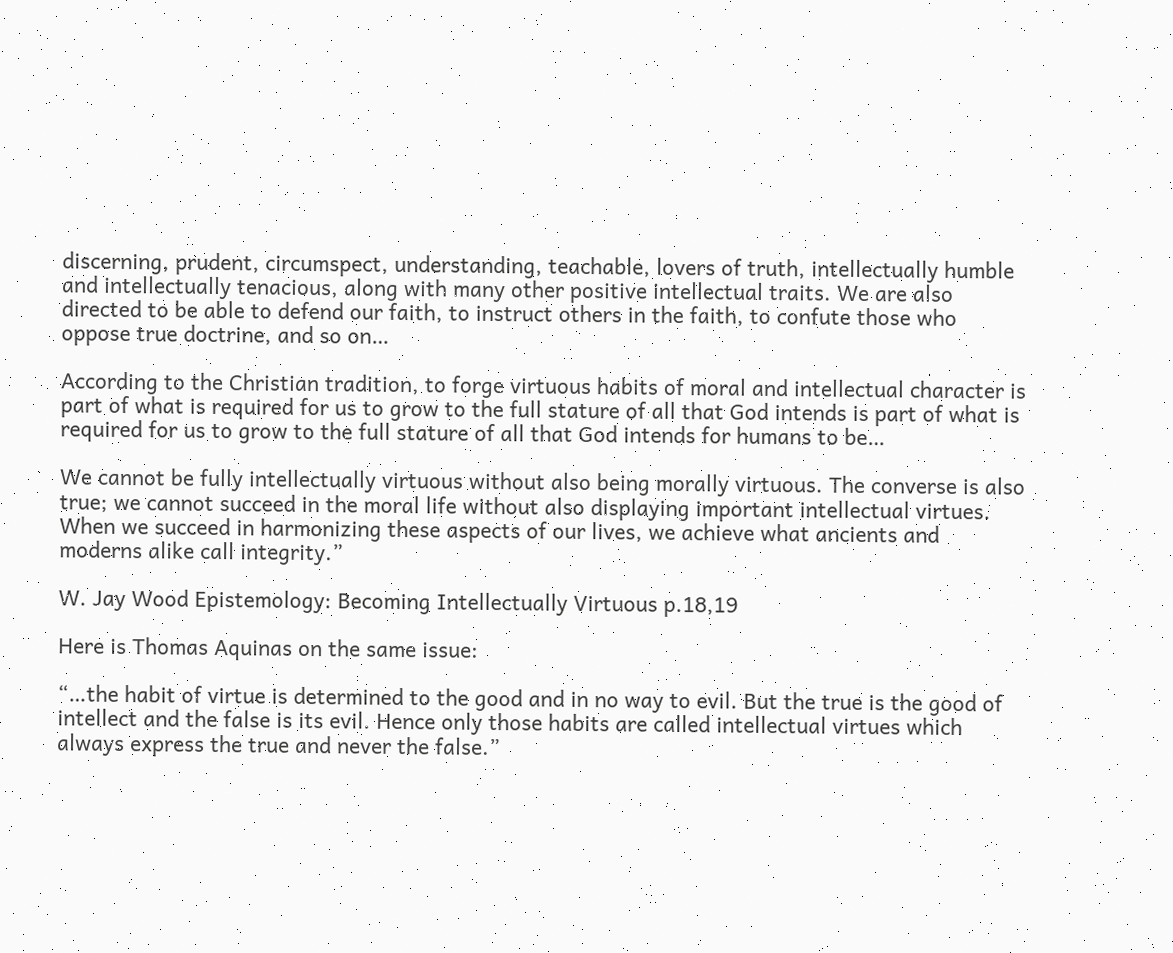discerning, prudent, circumspect, understanding, teachable, lovers of truth, intellectually humble and intellectually tenacious, along with many other positive intellectual traits. We are also directed to be able to defend our faith, to instruct others in the faith, to confute those who oppose true doctrine, and so on…

According to the Christian tradition, to forge virtuous habits of moral and intellectual character is part of what is required for us to grow to the full stature of all that God intends is part of what is required for us to grow to the full stature of all that God intends for humans to be…

We cannot be fully intellectually virtuous without also being morally virtuous. The converse is also true; we cannot succeed in the moral life without also displaying important intellectual virtues. When we succeed in harmonizing these aspects of our lives, we achieve what ancients and moderns alike call integrity.”

W. Jay Wood Epistemology: Becoming Intellectually Virtuous p.18,19

Here is Thomas Aquinas on the same issue:

“…the habit of virtue is determined to the good and in no way to evil. But the true is the good of intellect and the false is its evil. Hence only those habits are called intellectual virtues which always express the true and never the false.”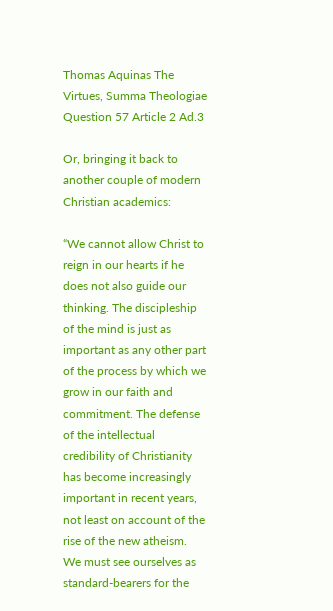Thomas Aquinas The Virtues, Summa Theologiae Question 57 Article 2 Ad.3

Or, bringing it back to another couple of modern Christian academics:

“We cannot allow Christ to reign in our hearts if he does not also guide our thinking. The discipleship of the mind is just as important as any other part of the process by which we grow in our faith and commitment. The defense of the intellectual credibility of Christianity has become increasingly important in recent years, not least on account of the rise of the new atheism. We must see ourselves as standard-bearers for the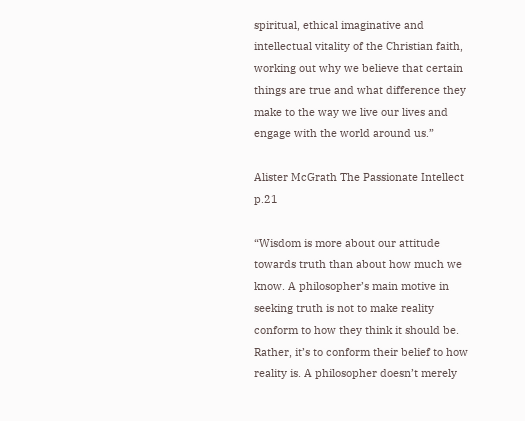spiritual, ethical imaginative and intellectual vitality of the Christian faith, working out why we believe that certain things are true and what difference they make to the way we live our lives and engage with the world around us.”

Alister McGrath The Passionate Intellect p.21

“Wisdom is more about our attitude towards truth than about how much we know. A philosopher’s main motive in seeking truth is not to make reality conform to how they think it should be. Rather, it’s to conform their belief to how reality is. A philosopher doesn’t merely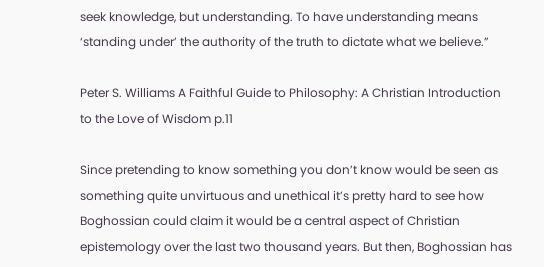seek knowledge, but understanding. To have understanding means ‘standing under’ the authority of the truth to dictate what we believe.”

Peter S. Williams A Faithful Guide to Philosophy: A Christian Introduction to the Love of Wisdom p.11

Since pretending to know something you don’t know would be seen as something quite unvirtuous and unethical it’s pretty hard to see how Boghossian could claim it would be a central aspect of Christian epistemology over the last two thousand years. But then, Boghossian has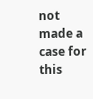not made a case for this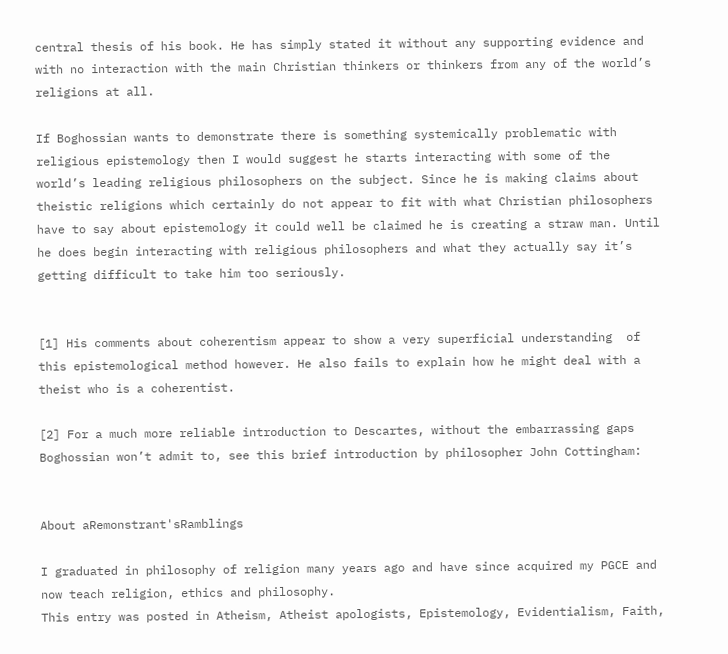central thesis of his book. He has simply stated it without any supporting evidence and with no interaction with the main Christian thinkers or thinkers from any of the world’s religions at all.

If Boghossian wants to demonstrate there is something systemically problematic with religious epistemology then I would suggest he starts interacting with some of the world’s leading religious philosophers on the subject. Since he is making claims about theistic religions which certainly do not appear to fit with what Christian philosophers have to say about epistemology it could well be claimed he is creating a straw man. Until he does begin interacting with religious philosophers and what they actually say it’s getting difficult to take him too seriously.


[1] His comments about coherentism appear to show a very superficial understanding  of this epistemological method however. He also fails to explain how he might deal with a theist who is a coherentist.

[2] For a much more reliable introduction to Descartes, without the embarrassing gaps Boghossian won’t admit to, see this brief introduction by philosopher John Cottingham:


About aRemonstrant'sRamblings

I graduated in philosophy of religion many years ago and have since acquired my PGCE and now teach religion, ethics and philosophy.
This entry was posted in Atheism, Atheist apologists, Epistemology, Evidentialism, Faith,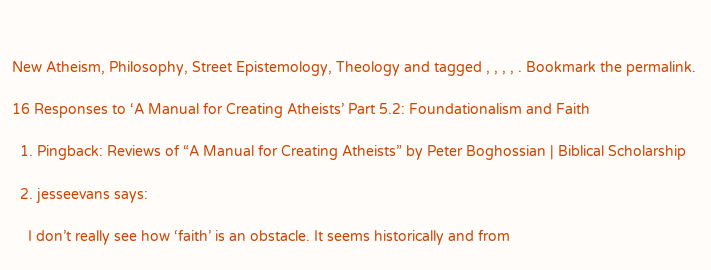New Atheism, Philosophy, Street Epistemology, Theology and tagged , , , , . Bookmark the permalink.

16 Responses to ‘A Manual for Creating Atheists’ Part 5.2: Foundationalism and Faith

  1. Pingback: Reviews of “A Manual for Creating Atheists” by Peter Boghossian | Biblical Scholarship

  2. jesseevans says:

    I don’t really see how ‘faith’ is an obstacle. It seems historically and from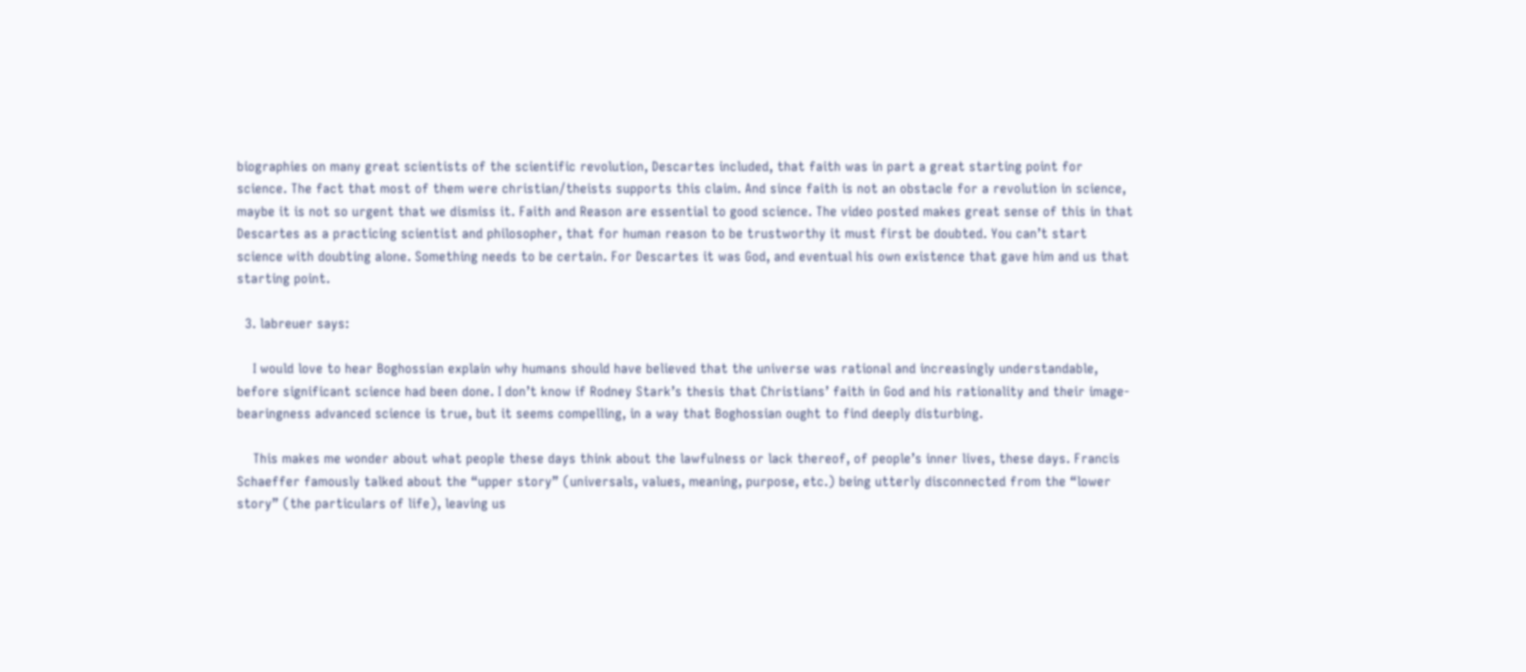biographies on many great scientists of the scientific revolution, Descartes included, that faith was in part a great starting point for science. The fact that most of them were christian/theists supports this claim. And since faith is not an obstacle for a revolution in science, maybe it is not so urgent that we dismiss it. Faith and Reason are essential to good science. The video posted makes great sense of this in that Descartes as a practicing scientist and philosopher, that for human reason to be trustworthy it must first be doubted. You can’t start science with doubting alone. Something needs to be certain. For Descartes it was God, and eventual his own existence that gave him and us that starting point.

  3. labreuer says:

    I would love to hear Boghossian explain why humans should have believed that the universe was rational and increasingly understandable, before significant science had been done. I don’t know if Rodney Stark’s thesis that Christians’ faith in God and his rationality and their image-bearingness advanced science is true, but it seems compelling, in a way that Boghossian ought to find deeply disturbing.

    This makes me wonder about what people these days think about the lawfulness or lack thereof, of people’s inner lives, these days. Francis Schaeffer famously talked about the “upper story” (universals, values, meaning, purpose, etc.) being utterly disconnected from the “lower story” (the particulars of life), leaving us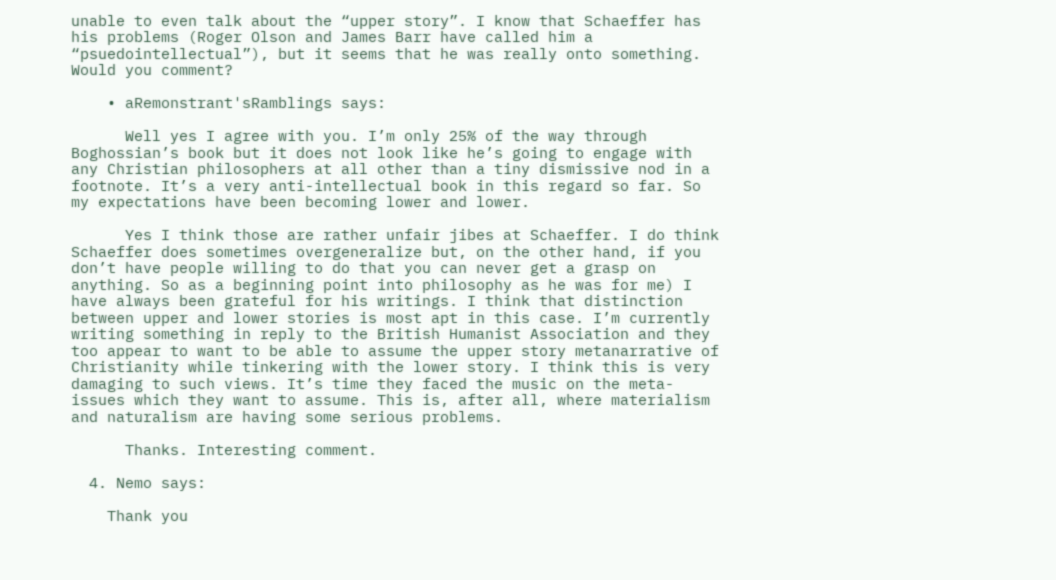unable to even talk about the “upper story”. I know that Schaeffer has his problems (Roger Olson and James Barr have called him a “psuedointellectual”), but it seems that he was really onto something. Would you comment?

    • aRemonstrant'sRamblings says:

      Well yes I agree with you. I’m only 25% of the way through Boghossian’s book but it does not look like he’s going to engage with any Christian philosophers at all other than a tiny dismissive nod in a footnote. It’s a very anti-intellectual book in this regard so far. So my expectations have been becoming lower and lower.

      Yes I think those are rather unfair jibes at Schaeffer. I do think Schaeffer does sometimes overgeneralize but, on the other hand, if you don’t have people willing to do that you can never get a grasp on anything. So as a beginning point into philosophy as he was for me) I have always been grateful for his writings. I think that distinction between upper and lower stories is most apt in this case. I’m currently writing something in reply to the British Humanist Association and they too appear to want to be able to assume the upper story metanarrative of Christianity while tinkering with the lower story. I think this is very damaging to such views. It’s time they faced the music on the meta-issues which they want to assume. This is, after all, where materialism and naturalism are having some serious problems.

      Thanks. Interesting comment.

  4. Nemo says:

    Thank you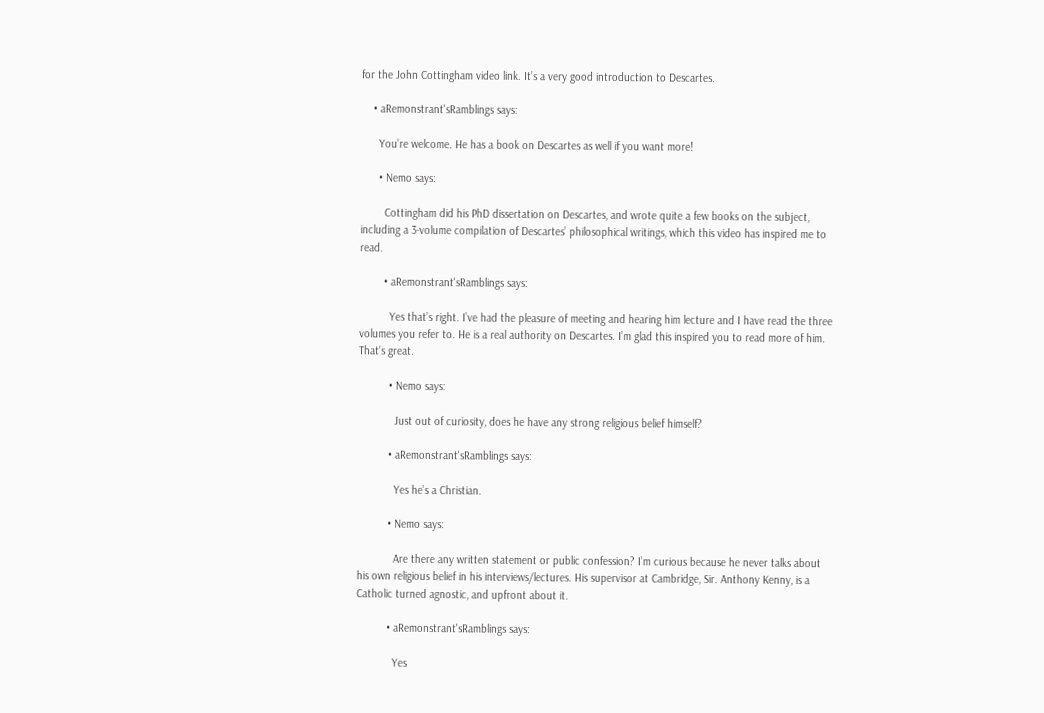for the John Cottingham video link. It’s a very good introduction to Descartes.

    • aRemonstrant'sRamblings says:

      You’re welcome. He has a book on Descartes as well if you want more!

      • Nemo says:

        Cottingham did his PhD dissertation on Descartes, and wrote quite a few books on the subject, including a 3-volume compilation of Descartes’ philosophical writings, which this video has inspired me to read.

        • aRemonstrant'sRamblings says:

          Yes that’s right. I’ve had the pleasure of meeting and hearing him lecture and I have read the three volumes you refer to. He is a real authority on Descartes. I’m glad this inspired you to read more of him. That’s great.

          • Nemo says:

            Just out of curiosity, does he have any strong religious belief himself?

          • aRemonstrant'sRamblings says:

            Yes he’s a Christian.

          • Nemo says:

            Are there any written statement or public confession? I’m curious because he never talks about his own religious belief in his interviews/lectures. His supervisor at Cambridge, Sir. Anthony Kenny, is a Catholic turned agnostic, and upfront about it.

          • aRemonstrant'sRamblings says:

            Yes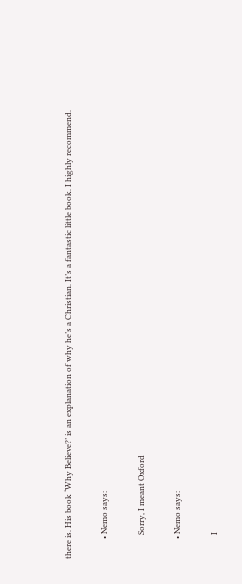there is. His book ‘Why Believe?’ is an explanation of why he’s a Christian. It’s a fantastic little book. I highly recommend.

          • Nemo says:

            Sorry, I meant Oxford

          • Nemo says:

            I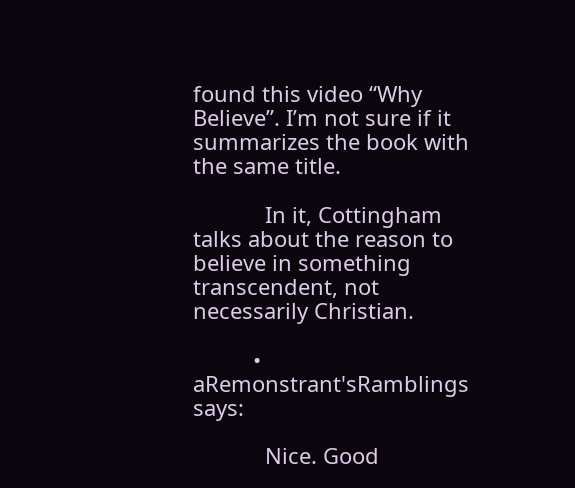found this video “Why Believe”. I’m not sure if it summarizes the book with the same title.

            In it, Cottingham talks about the reason to believe in something transcendent, not necessarily Christian.

          • aRemonstrant'sRamblings says:

            Nice. Good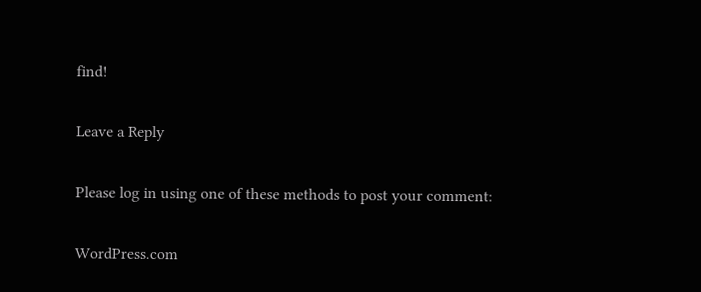find!

Leave a Reply

Please log in using one of these methods to post your comment:

WordPress.com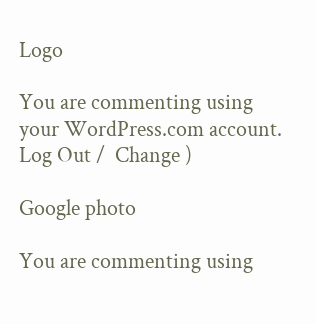Logo

You are commenting using your WordPress.com account. Log Out /  Change )

Google photo

You are commenting using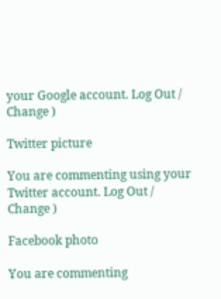your Google account. Log Out /  Change )

Twitter picture

You are commenting using your Twitter account. Log Out /  Change )

Facebook photo

You are commenting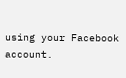using your Facebook account.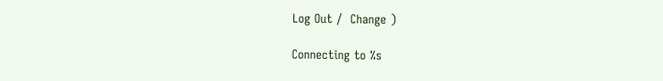Log Out /  Change )

Connecting to %s